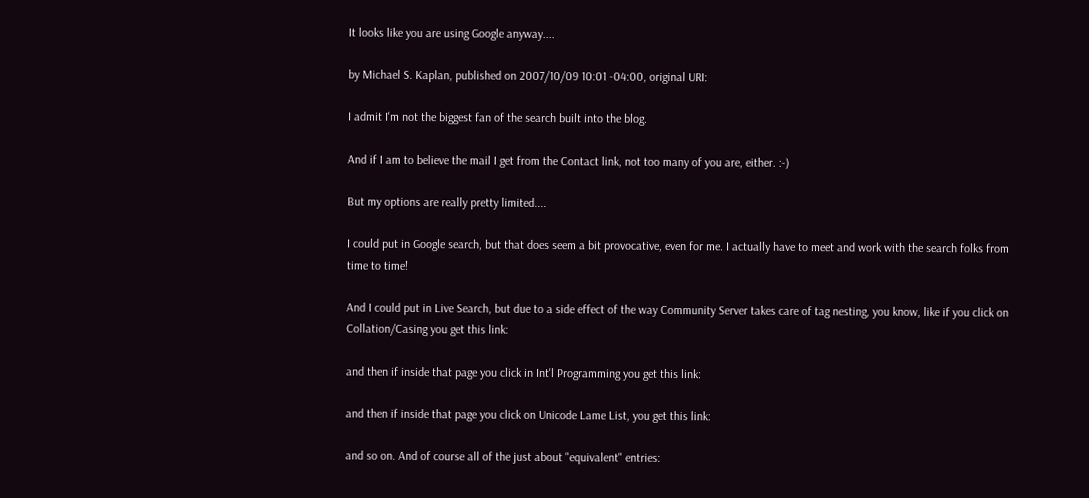It looks like you are using Google anyway....

by Michael S. Kaplan, published on 2007/10/09 10:01 -04:00, original URI:

I admit I'm not the biggest fan of the search built into the blog.

And if I am to believe the mail I get from the Contact link, not too many of you are, either. :-)

But my options are really pretty limited....

I could put in Google search, but that does seem a bit provocative, even for me. I actually have to meet and work with the search folks from time to time!

And I could put in Live Search, but due to a side effect of the way Community Server takes care of tag nesting, you know, like if you click on Collation/Casing you get this link:

and then if inside that page you click in Int'l Programming you get this link:

and then if inside that page you click on Unicode Lame List, you get this link:

and so on. And of course all of the just about "equivalent" entries: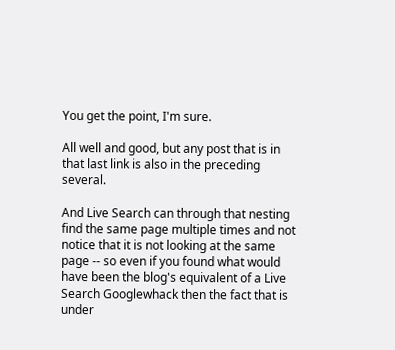You get the point, I'm sure.

All well and good, but any post that is in that last link is also in the preceding several.

And Live Search can through that nesting find the same page multiple times and not notice that it is not looking at the same page -- so even if you found what would have been the blog's equivalent of a Live Search Googlewhack then the fact that is under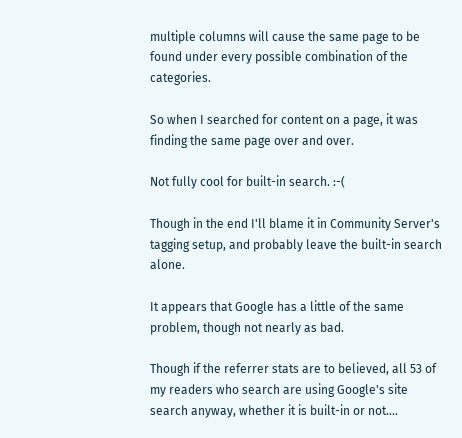multiple columns will cause the same page to be found under every possible combination of the categories.

So when I searched for content on a page, it was finding the same page over and over.

Not fully cool for built-in search. :-(

Though in the end I'll blame it in Community Server's tagging setup, and probably leave the built-in search alone.

It appears that Google has a little of the same problem, though not nearly as bad.

Though if the referrer stats are to believed, all 53 of my readers who search are using Google's site search anyway, whether it is built-in or not....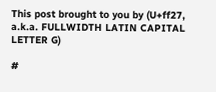This post brought to you by (U+ff27, a.k.a. FULLWIDTH LATIN CAPITAL LETTER G)

#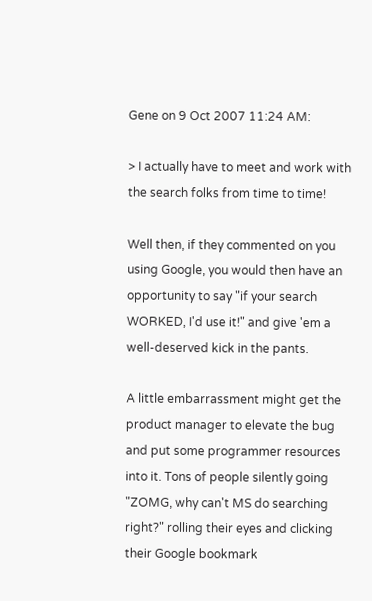Gene on 9 Oct 2007 11:24 AM:

> I actually have to meet and work with the search folks from time to time!

Well then, if they commented on you using Google, you would then have an opportunity to say "if your search WORKED, I'd use it!" and give 'em a well-deserved kick in the pants.

A little embarrassment might get the product manager to elevate the bug and put some programmer resources into it. Tons of people silently going "ZOMG, why can't MS do searching right?" rolling their eyes and clicking their Google bookmark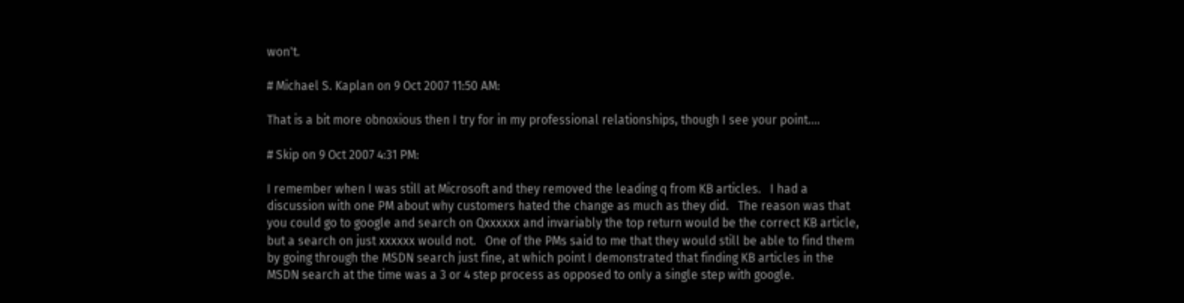won't.

# Michael S. Kaplan on 9 Oct 2007 11:50 AM:

That is a bit more obnoxious then I try for in my professional relationships, though I see your point....

# Skip on 9 Oct 2007 4:31 PM:

I remember when I was still at Microsoft and they removed the leading q from KB articles.   I had a discussion with one PM about why customers hated the change as much as they did.   The reason was that you could go to google and search on Qxxxxxx and invariably the top return would be the correct KB article, but a search on just xxxxxx would not.   One of the PMs said to me that they would still be able to find them by going through the MSDN search just fine, at which point I demonstrated that finding KB articles in the MSDN search at the time was a 3 or 4 step process as opposed to only a single step with google.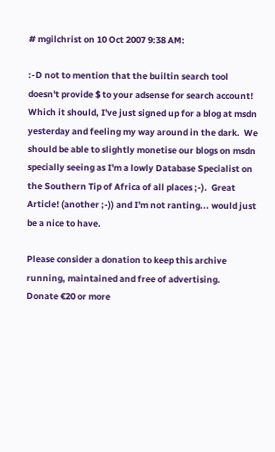# mgilchrist on 10 Oct 2007 9:38 AM:

:-D not to mention that the builtin search tool doesn't provide $ to your adsense for search account! Which it should, I've just signed up for a blog at msdn yesterday and feeling my way around in the dark.  We should be able to slightly monetise our blogs on msdn specially seeing as I'm a lowly Database Specialist on the Southern Tip of Africa of all places ;-).  Great Article! (another ;-)) and I'm not ranting... would just be a nice to have.

Please consider a donation to keep this archive running, maintained and free of advertising.
Donate €20 or more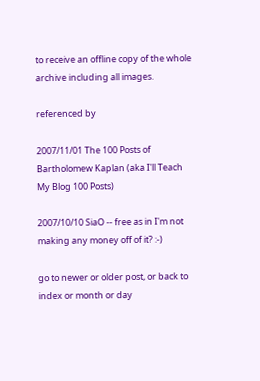to receive an offline copy of the whole archive including all images.

referenced by

2007/11/01 The 100 Posts of Bartholomew Kaplan (aka I'll Teach My Blog 100 Posts)

2007/10/10 SiaO -- free as in I'm not making any money off of it? :-)

go to newer or older post, or back to index or month or day